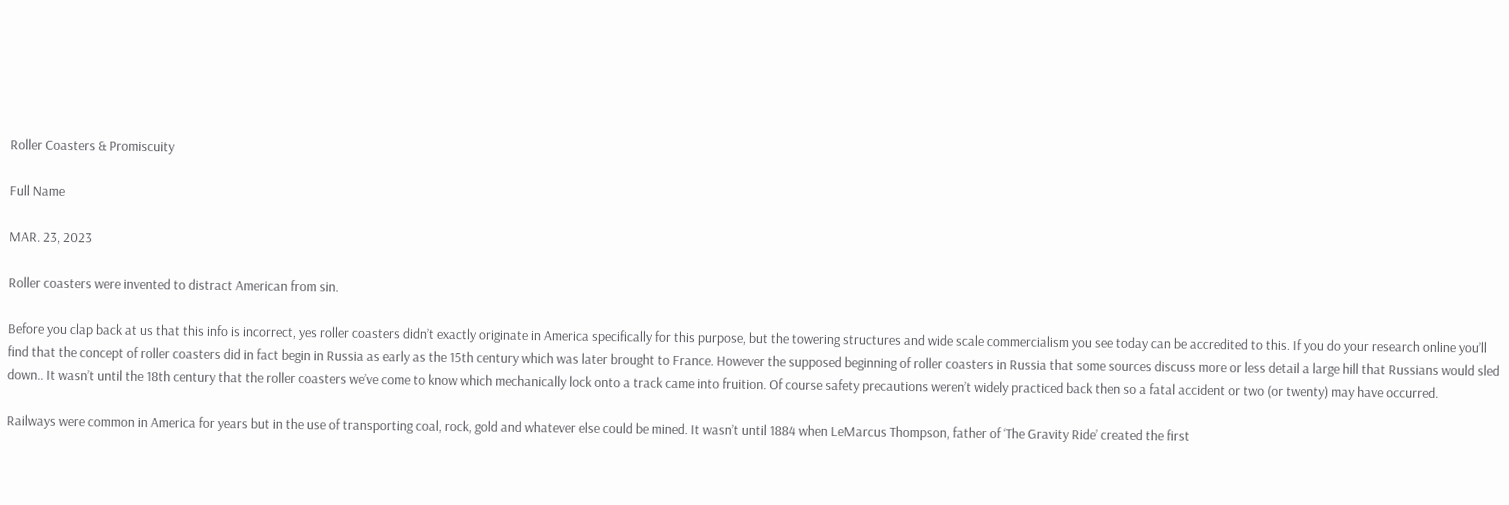Roller Coasters & Promiscuity

Full Name

MAR. 23, 2023

Roller coasters were invented to distract American from sin.

Before you clap back at us that this info is incorrect, yes roller coasters didn’t exactly originate in America specifically for this purpose, but the towering structures and wide scale commercialism you see today can be accredited to this. If you do your research online you’ll find that the concept of roller coasters did in fact begin in Russia as early as the 15th century which was later brought to France. However the supposed beginning of roller coasters in Russia that some sources discuss more or less detail a large hill that Russians would sled down.. It wasn’t until the 18th century that the roller coasters we’ve come to know which mechanically lock onto a track came into fruition. Of course safety precautions weren’t widely practiced back then so a fatal accident or two (or twenty) may have occurred.

Railways were common in America for years but in the use of transporting coal, rock, gold and whatever else could be mined. It wasn’t until 1884 when LeMarcus Thompson, father of ‘The Gravity Ride’ created the first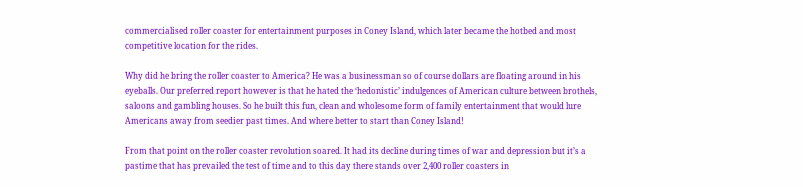commercialised roller coaster for entertainment purposes in Coney Island, which later became the hotbed and most competitive location for the rides.

Why did he bring the roller coaster to America? He was a businessman so of course dollars are floating around in his eyeballs. Our preferred report however is that he hated the ‘hedonistic’ indulgences of American culture between brothels, saloons and gambling houses. So he built this fun, clean and wholesome form of family entertainment that would lure Americans away from seedier past times. And where better to start than Coney Island!

From that point on the roller coaster revolution soared. It had its decline during times of war and depression but it’s a pastime that has prevailed the test of time and to this day there stands over 2,400 roller coasters in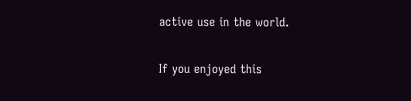active use in the world.

If you enjoyed this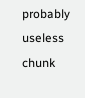probably useless chunk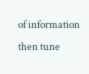of information then tune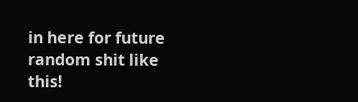in here for future random shit like this!